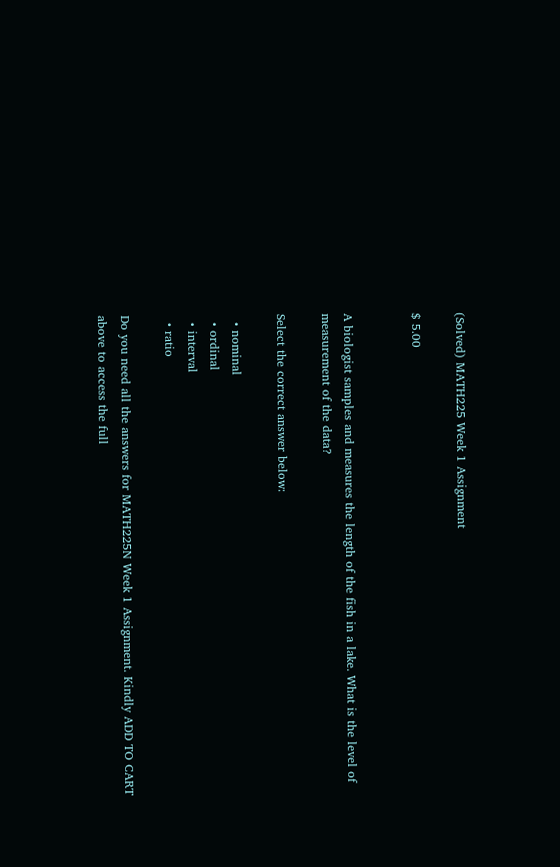(Solved) MATH225 Week 1 Assignment

$ 5.00


A biologist samples and measures the length of the fish in a lake. What is the level of measurement of the data?

Select the correct answer below:

  • nominal
  • ordinal
  • interval
  • ratio

Do you need all the answers for MATH225N Week 1 Assignment. Kindly ADD TO CART above to access the full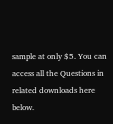sample at only $5. You can access all the Questions in related downloads here below.